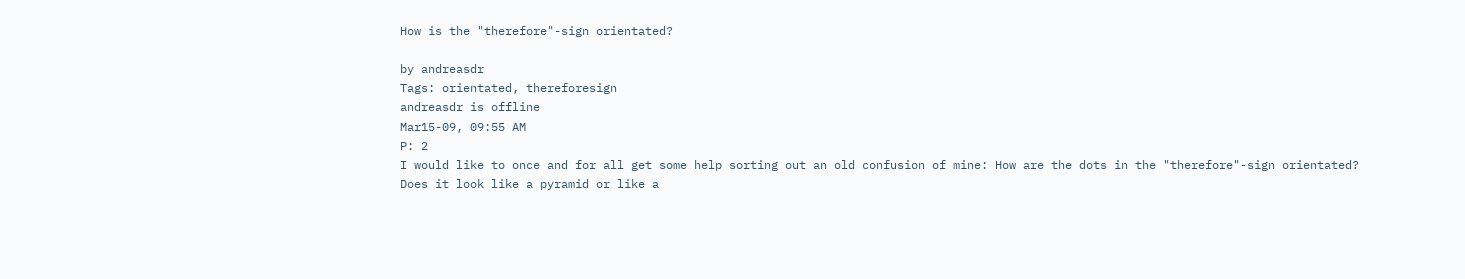How is the "therefore"-sign orientated?

by andreasdr
Tags: orientated, thereforesign
andreasdr is offline
Mar15-09, 09:55 AM
P: 2
I would like to once and for all get some help sorting out an old confusion of mine: How are the dots in the "therefore"-sign orientated? Does it look like a pyramid or like a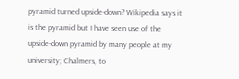pyramid turned upside-down? Wikipedia says it is the pyramid but I have seen use of the upside-down pyramid by many people at my university; Chalmers, to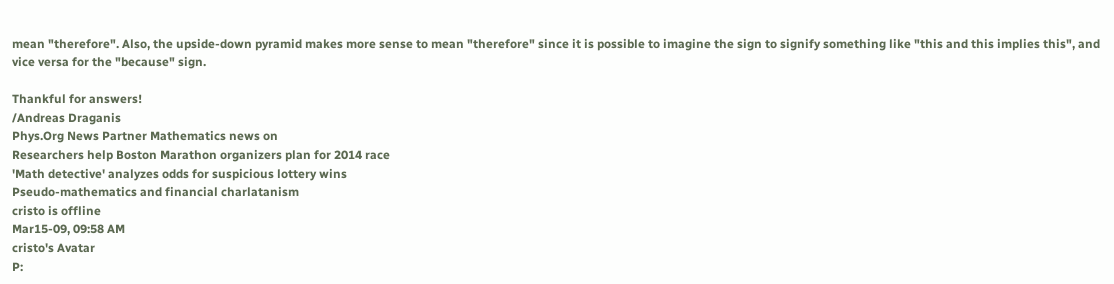mean "therefore". Also, the upside-down pyramid makes more sense to mean "therefore" since it is possible to imagine the sign to signify something like "this and this implies this", and vice versa for the "because" sign.

Thankful for answers!
/Andreas Draganis
Phys.Org News Partner Mathematics news on
Researchers help Boston Marathon organizers plan for 2014 race
'Math detective' analyzes odds for suspicious lottery wins
Pseudo-mathematics and financial charlatanism
cristo is offline
Mar15-09, 09:58 AM
cristo's Avatar
P: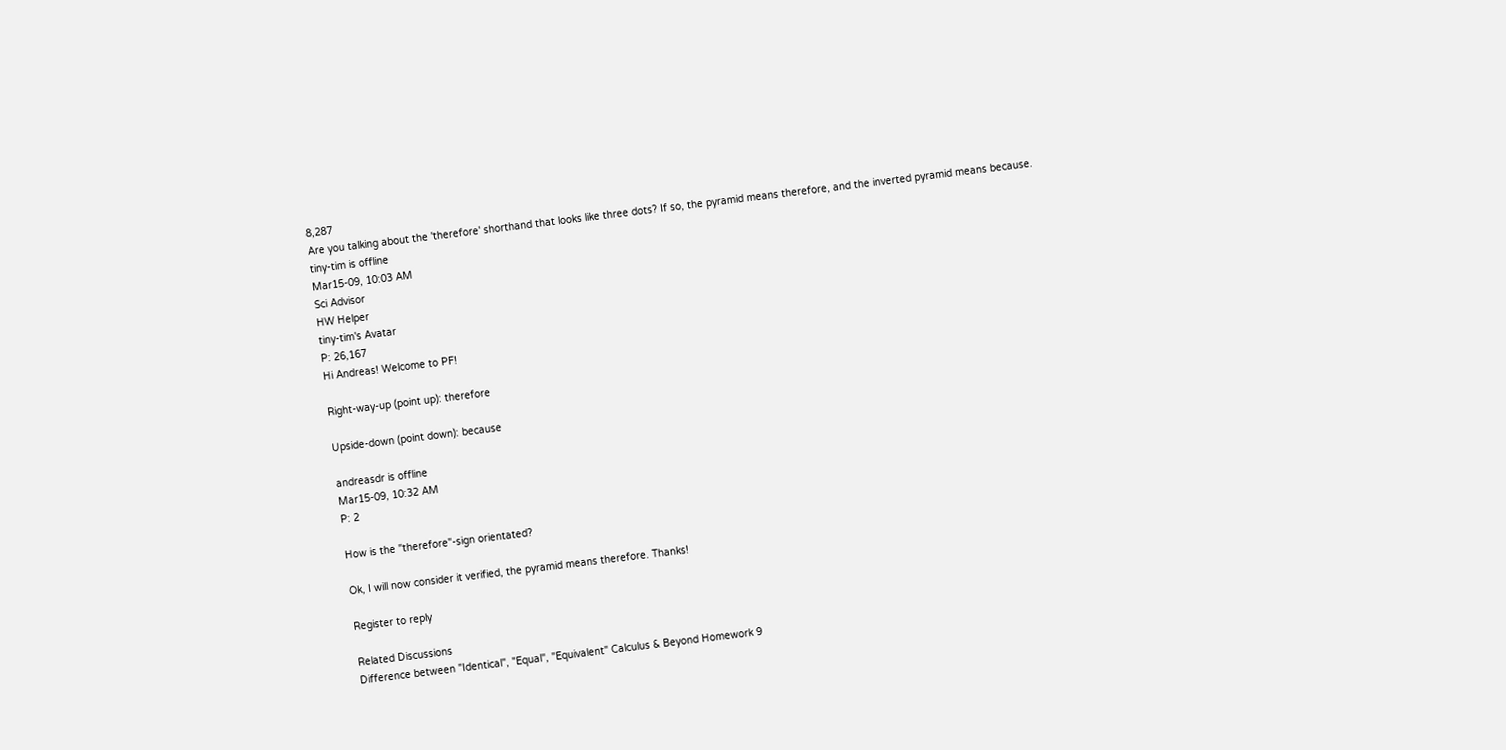8,287
Are you talking about the 'therefore' shorthand that looks like three dots? If so, the pyramid means therefore, and the inverted pyramid means because.
tiny-tim is offline
Mar15-09, 10:03 AM
Sci Advisor
HW Helper
tiny-tim's Avatar
P: 26,167
Hi Andreas! Welcome to PF!

Right-way-up (point up): therefore

Upside-down (point down): because

andreasdr is offline
Mar15-09, 10:32 AM
P: 2

How is the "therefore"-sign orientated?

Ok, I will now consider it verified, the pyramid means therefore. Thanks!

Register to reply

Related Discussions
Difference between "Identical", "Equal", "Equivalent" Calculus & Beyond Homework 9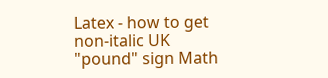Latex - how to get non-italic UK "pound" sign Math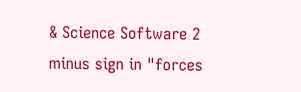& Science Software 2
minus sign in "forces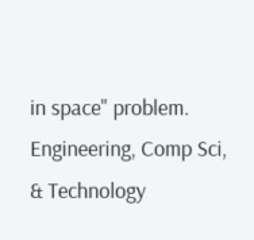in space" problem. Engineering, Comp Sci, & Technology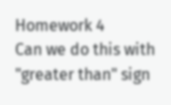Homework 4
Can we do this with "greater than" sign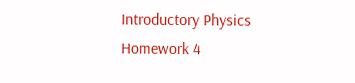Introductory Physics Homework 4